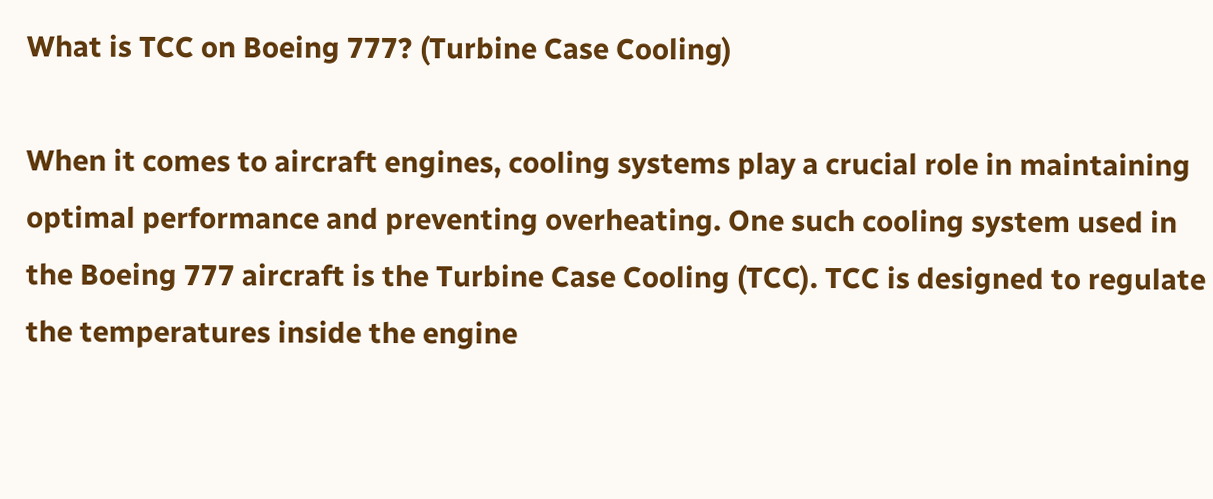What is TCC on Boeing 777? (Turbine Case Cooling)

When it comes to aircraft engines, cooling systems play a crucial role in maintaining optimal performance and preventing overheating. One such cooling system used in the Boeing 777 aircraft is the Turbine Case Cooling (TCC). TCC is designed to regulate the temperatures inside the engine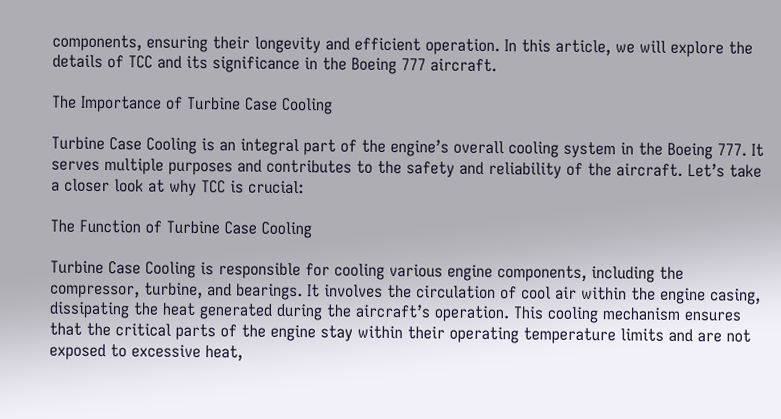components, ensuring their longevity and efficient operation. In this article, we will explore the details of TCC and its significance in the Boeing 777 aircraft.

The Importance of Turbine Case Cooling

Turbine Case Cooling is an integral part of the engine’s overall cooling system in the Boeing 777. It serves multiple purposes and contributes to the safety and reliability of the aircraft. Let’s take a closer look at why TCC is crucial:

The Function of Turbine Case Cooling

Turbine Case Cooling is responsible for cooling various engine components, including the compressor, turbine, and bearings. It involves the circulation of cool air within the engine casing, dissipating the heat generated during the aircraft’s operation. This cooling mechanism ensures that the critical parts of the engine stay within their operating temperature limits and are not exposed to excessive heat,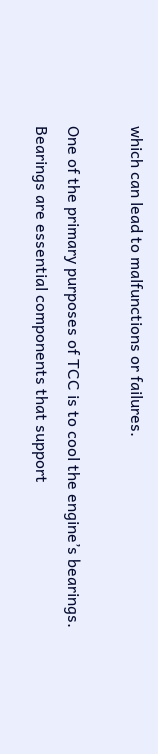which can lead to malfunctions or failures.

One of the primary purposes of TCC is to cool the engine’s bearings. Bearings are essential components that support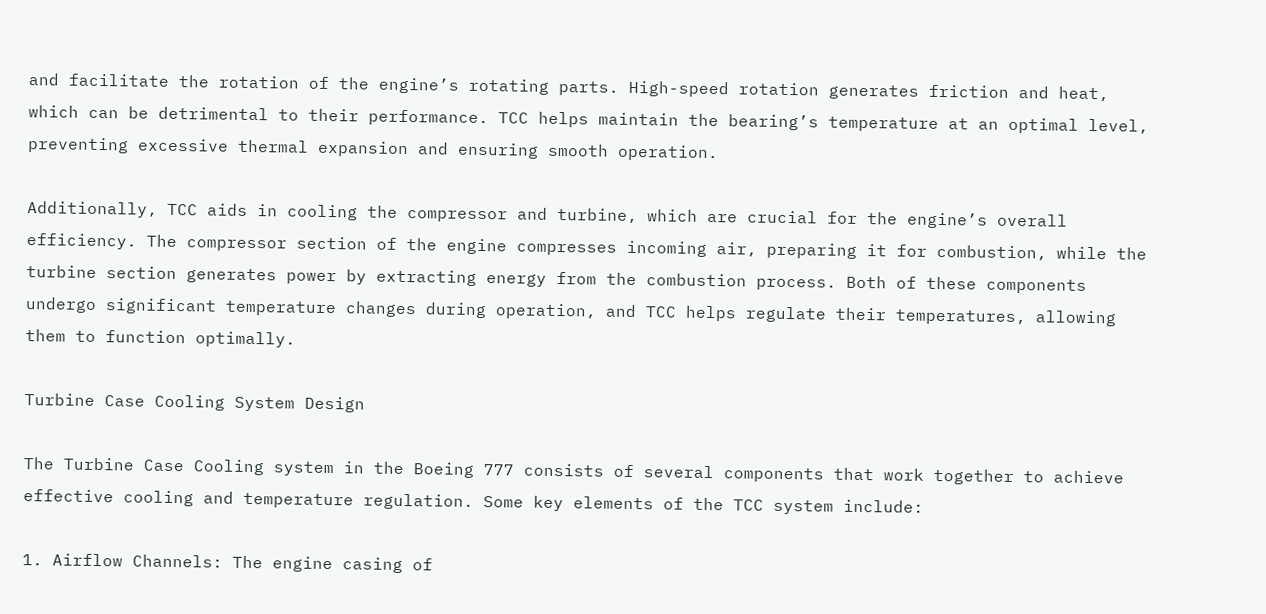and facilitate the rotation of the engine’s rotating parts. High-speed rotation generates friction and heat, which can be detrimental to their performance. TCC helps maintain the bearing’s temperature at an optimal level, preventing excessive thermal expansion and ensuring smooth operation.

Additionally, TCC aids in cooling the compressor and turbine, which are crucial for the engine’s overall efficiency. The compressor section of the engine compresses incoming air, preparing it for combustion, while the turbine section generates power by extracting energy from the combustion process. Both of these components undergo significant temperature changes during operation, and TCC helps regulate their temperatures, allowing them to function optimally.

Turbine Case Cooling System Design

The Turbine Case Cooling system in the Boeing 777 consists of several components that work together to achieve effective cooling and temperature regulation. Some key elements of the TCC system include:

1. Airflow Channels: The engine casing of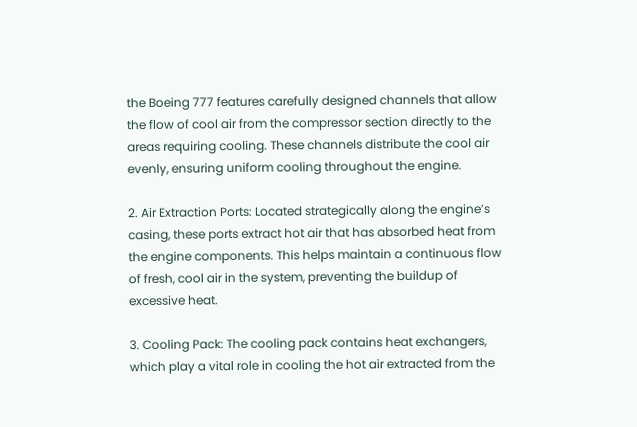the Boeing 777 features carefully designed channels that allow the flow of cool air from the compressor section directly to the areas requiring cooling. These channels distribute the cool air evenly, ensuring uniform cooling throughout the engine.

2. Air Extraction Ports: Located strategically along the engine’s casing, these ports extract hot air that has absorbed heat from the engine components. This helps maintain a continuous flow of fresh, cool air in the system, preventing the buildup of excessive heat.

3. Cooling Pack: The cooling pack contains heat exchangers, which play a vital role in cooling the hot air extracted from the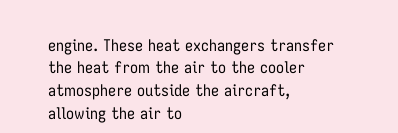engine. These heat exchangers transfer the heat from the air to the cooler atmosphere outside the aircraft, allowing the air to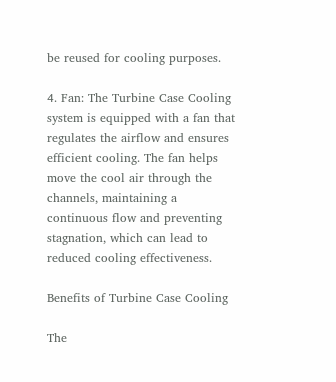be reused for cooling purposes.

4. Fan: The Turbine Case Cooling system is equipped with a fan that regulates the airflow and ensures efficient cooling. The fan helps move the cool air through the channels, maintaining a continuous flow and preventing stagnation, which can lead to reduced cooling effectiveness.

Benefits of Turbine Case Cooling

The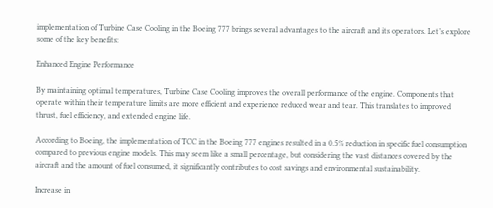implementation of Turbine Case Cooling in the Boeing 777 brings several advantages to the aircraft and its operators. Let’s explore some of the key benefits:

Enhanced Engine Performance

By maintaining optimal temperatures, Turbine Case Cooling improves the overall performance of the engine. Components that operate within their temperature limits are more efficient and experience reduced wear and tear. This translates to improved thrust, fuel efficiency, and extended engine life.

According to Boeing, the implementation of TCC in the Boeing 777 engines resulted in a 0.5% reduction in specific fuel consumption compared to previous engine models. This may seem like a small percentage, but considering the vast distances covered by the aircraft and the amount of fuel consumed, it significantly contributes to cost savings and environmental sustainability.

Increase in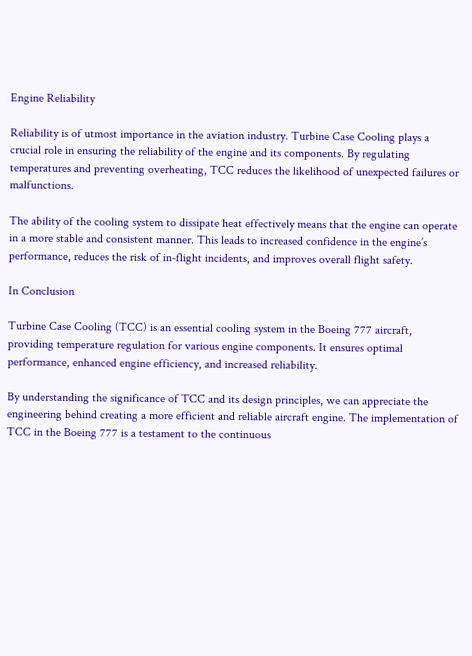Engine Reliability

Reliability is of utmost importance in the aviation industry. Turbine Case Cooling plays a crucial role in ensuring the reliability of the engine and its components. By regulating temperatures and preventing overheating, TCC reduces the likelihood of unexpected failures or malfunctions.

The ability of the cooling system to dissipate heat effectively means that the engine can operate in a more stable and consistent manner. This leads to increased confidence in the engine’s performance, reduces the risk of in-flight incidents, and improves overall flight safety.

In Conclusion

Turbine Case Cooling (TCC) is an essential cooling system in the Boeing 777 aircraft, providing temperature regulation for various engine components. It ensures optimal performance, enhanced engine efficiency, and increased reliability.

By understanding the significance of TCC and its design principles, we can appreciate the engineering behind creating a more efficient and reliable aircraft engine. The implementation of TCC in the Boeing 777 is a testament to the continuous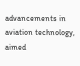advancements in aviation technology, aimed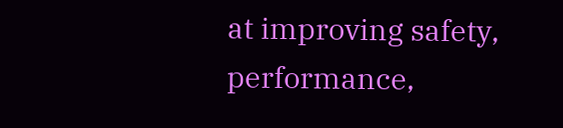at improving safety, performance,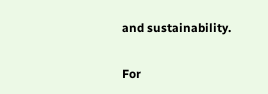and sustainability.

For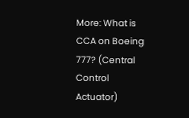More: What is CCA on Boeing 777? (Central Control Actuator)